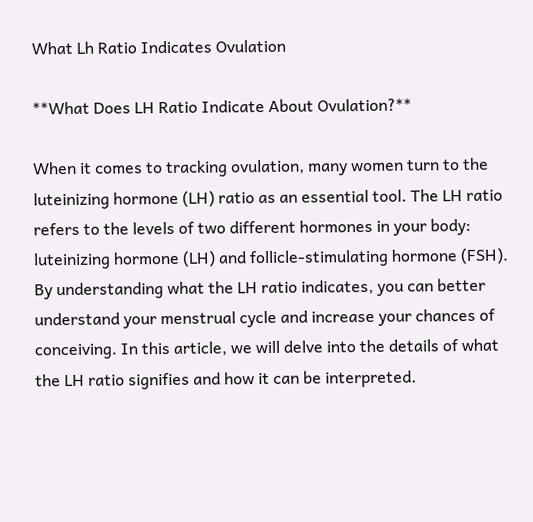What Lh Ratio Indicates Ovulation

**What Does LH Ratio Indicate About Ovulation?**

When it comes to tracking ovulation, many women turn to the luteinizing hormone (LH) ratio as an essential tool. The LH ratio refers to the levels of two different hormones in your body: luteinizing hormone (LH) and follicle-stimulating hormone (FSH). By understanding what the LH ratio indicates, you can better understand your menstrual cycle and increase your chances of conceiving. In this article, we will delve into the details of what the LH ratio signifies and how it can be interpreted.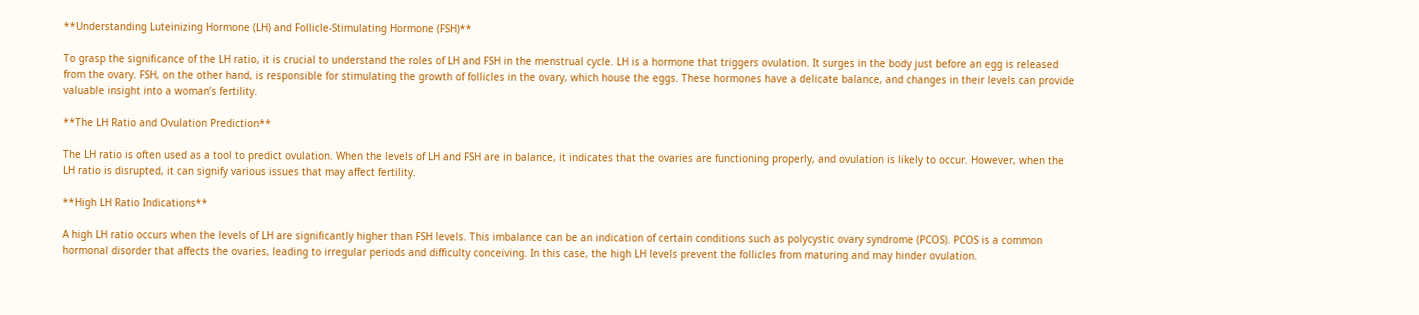**Understanding Luteinizing Hormone (LH) and Follicle-Stimulating Hormone (FSH)**

To grasp the significance of the LH ratio, it is crucial to understand the roles of LH and FSH in the menstrual cycle. LH is a hormone that triggers ovulation. It surges in the body just before an egg is released from the ovary. FSH, on the other hand, is responsible for stimulating the growth of follicles in the ovary, which house the eggs. These hormones have a delicate balance, and changes in their levels can provide valuable insight into a woman’s fertility.

**The LH Ratio and Ovulation Prediction**

The LH ratio is often used as a tool to predict ovulation. When the levels of LH and FSH are in balance, it indicates that the ovaries are functioning properly, and ovulation is likely to occur. However, when the LH ratio is disrupted, it can signify various issues that may affect fertility.

**High LH Ratio Indications**

A high LH ratio occurs when the levels of LH are significantly higher than FSH levels. This imbalance can be an indication of certain conditions such as polycystic ovary syndrome (PCOS). PCOS is a common hormonal disorder that affects the ovaries, leading to irregular periods and difficulty conceiving. In this case, the high LH levels prevent the follicles from maturing and may hinder ovulation.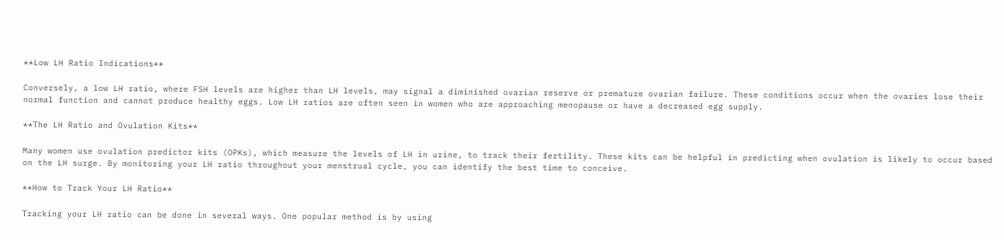**Low LH Ratio Indications**

Conversely, a low LH ratio, where FSH levels are higher than LH levels, may signal a diminished ovarian reserve or premature ovarian failure. These conditions occur when the ovaries lose their normal function and cannot produce healthy eggs. Low LH ratios are often seen in women who are approaching menopause or have a decreased egg supply.

**The LH Ratio and Ovulation Kits**

Many women use ovulation predictor kits (OPKs), which measure the levels of LH in urine, to track their fertility. These kits can be helpful in predicting when ovulation is likely to occur based on the LH surge. By monitoring your LH ratio throughout your menstrual cycle, you can identify the best time to conceive.

**How to Track Your LH Ratio**

Tracking your LH ratio can be done in several ways. One popular method is by using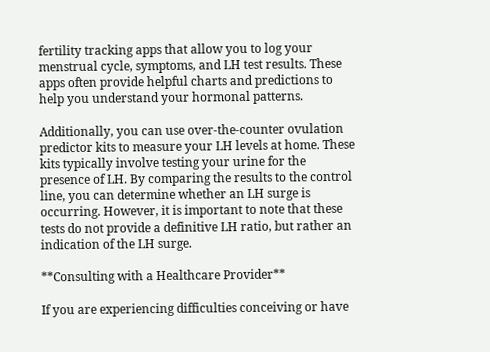fertility tracking apps that allow you to log your menstrual cycle, symptoms, and LH test results. These apps often provide helpful charts and predictions to help you understand your hormonal patterns.

Additionally, you can use over-the-counter ovulation predictor kits to measure your LH levels at home. These kits typically involve testing your urine for the presence of LH. By comparing the results to the control line, you can determine whether an LH surge is occurring. However, it is important to note that these tests do not provide a definitive LH ratio, but rather an indication of the LH surge.

**Consulting with a Healthcare Provider**

If you are experiencing difficulties conceiving or have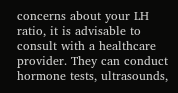concerns about your LH ratio, it is advisable to consult with a healthcare provider. They can conduct hormone tests, ultrasounds,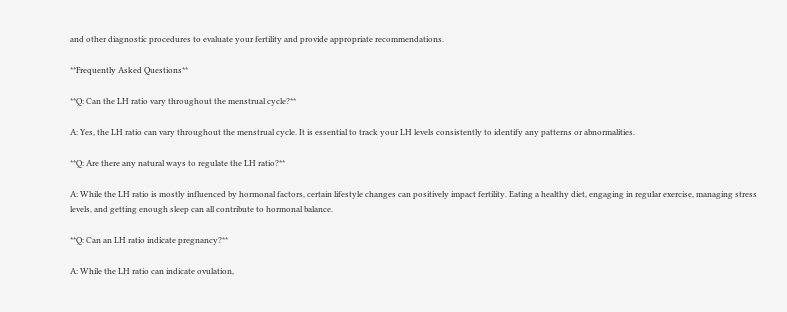and other diagnostic procedures to evaluate your fertility and provide appropriate recommendations.

**Frequently Asked Questions**

**Q: Can the LH ratio vary throughout the menstrual cycle?**

A: Yes, the LH ratio can vary throughout the menstrual cycle. It is essential to track your LH levels consistently to identify any patterns or abnormalities.

**Q: Are there any natural ways to regulate the LH ratio?**

A: While the LH ratio is mostly influenced by hormonal factors, certain lifestyle changes can positively impact fertility. Eating a healthy diet, engaging in regular exercise, managing stress levels, and getting enough sleep can all contribute to hormonal balance.

**Q: Can an LH ratio indicate pregnancy?**

A: While the LH ratio can indicate ovulation,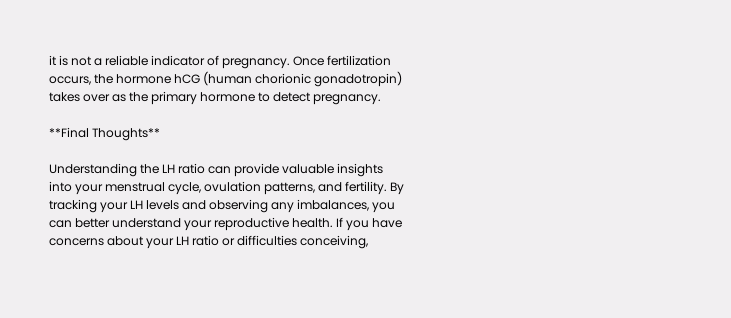it is not a reliable indicator of pregnancy. Once fertilization occurs, the hormone hCG (human chorionic gonadotropin) takes over as the primary hormone to detect pregnancy.

**Final Thoughts**

Understanding the LH ratio can provide valuable insights into your menstrual cycle, ovulation patterns, and fertility. By tracking your LH levels and observing any imbalances, you can better understand your reproductive health. If you have concerns about your LH ratio or difficulties conceiving,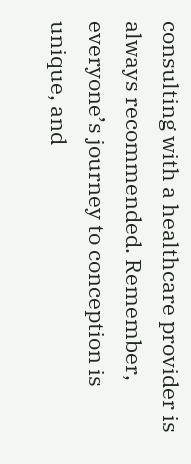consulting with a healthcare provider is always recommended. Remember, everyone’s journey to conception is unique, and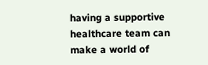having a supportive healthcare team can make a world of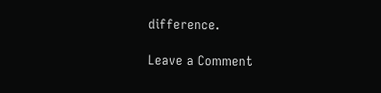difference.

Leave a Comment